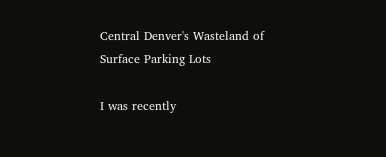Central Denver's Wasteland of Surface Parking Lots

I was recently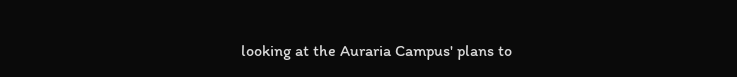looking at the Auraria Campus' plans to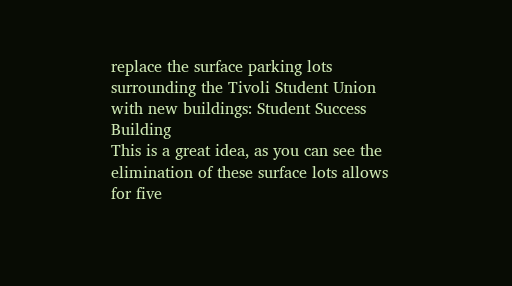replace the surface parking lots surrounding the Tivoli Student Union with new buildings: Student Success Building
This is a great idea, as you can see the elimination of these surface lots allows for five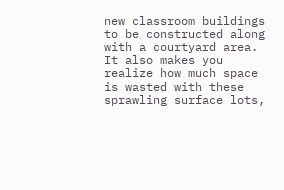new classroom buildings to be constructed along with a courtyard area. It also makes you realize how much space is wasted with these sprawling surface lots,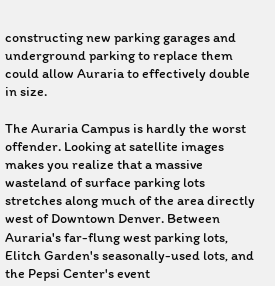constructing new parking garages and underground parking to replace them could allow Auraria to effectively double in size.

The Auraria Campus is hardly the worst offender. Looking at satellite images makes you realize that a massive wasteland of surface parking lots stretches along much of the area directly west of Downtown Denver. Between Auraria's far-flung west parking lots, Elitch Garden's seasonally-used lots, and the Pepsi Center's event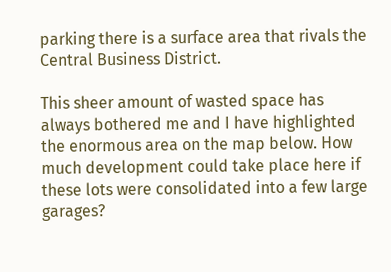parking there is a surface area that rivals the Central Business District.

This sheer amount of wasted space has always bothered me and I have highlighted the enormous area on the map below. How much development could take place here if these lots were consolidated into a few large garages?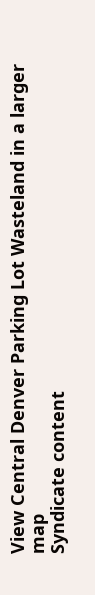View Central Denver Parking Lot Wasteland in a larger map
Syndicate content